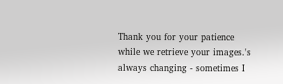Thank you for your patience while we retrieve your images.'s always changing - sometimes I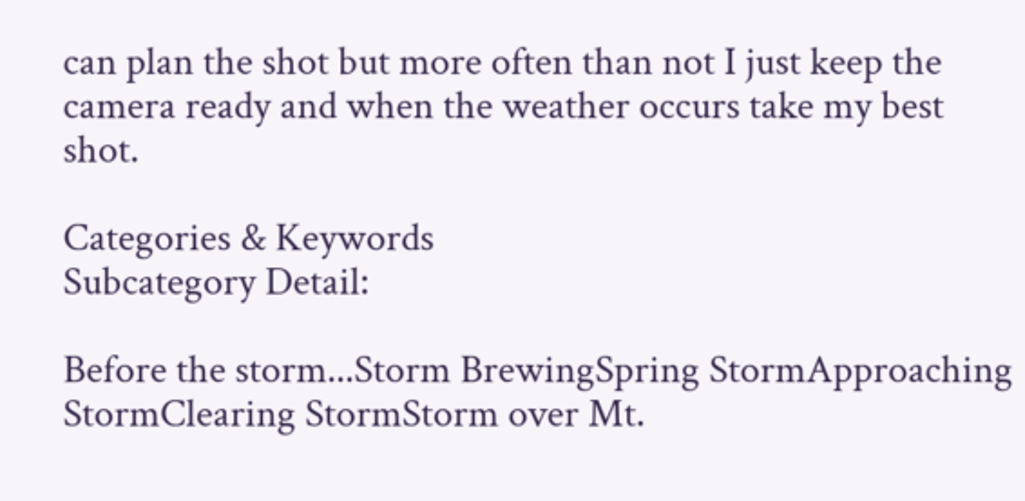can plan the shot but more often than not I just keep the camera ready and when the weather occurs take my best shot.

Categories & Keywords
Subcategory Detail:

Before the storm...Storm BrewingSpring StormApproaching StormClearing StormStorm over Mt.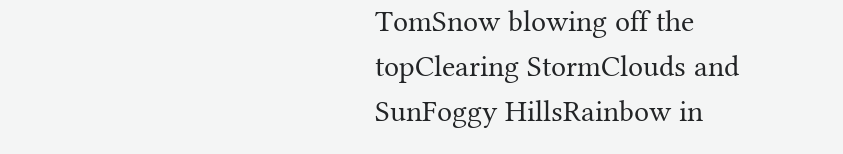TomSnow blowing off the topClearing StormClouds and SunFoggy HillsRainbow in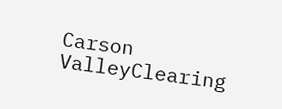Carson ValleyClearing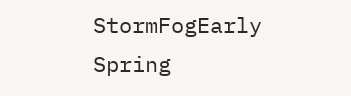StormFogEarly Spring